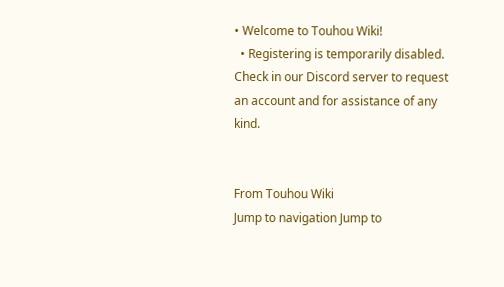• Welcome to Touhou Wiki!
  • Registering is temporarily disabled. Check in our Discord server to request an account and for assistance of any kind.


From Touhou Wiki
Jump to navigation Jump to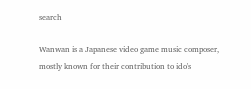search

Wanwan is a Japanese video game music composer, mostly known for their contribution to ido's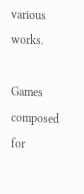various works.

Games composed for